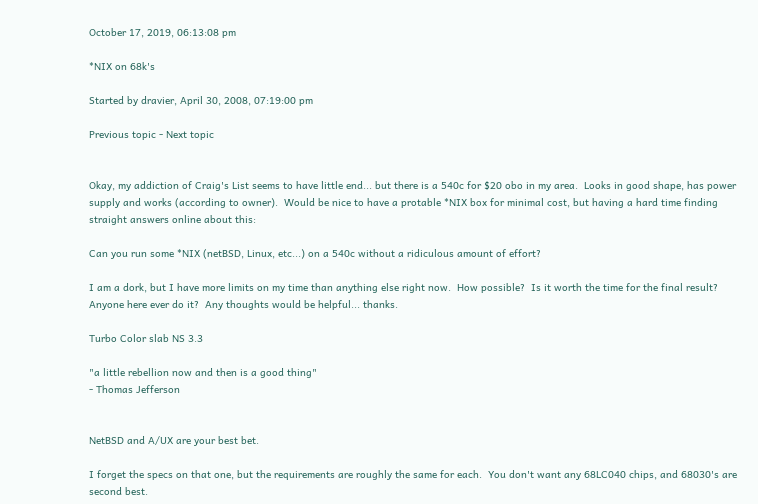October 17, 2019, 06:13:08 pm

*NIX on 68k's

Started by dravier, April 30, 2008, 07:19:00 pm

Previous topic - Next topic


Okay, my addiction of Craig's List seems to have little end... but there is a 540c for $20 obo in my area.  Looks in good shape, has power supply and works (according to owner).  Would be nice to have a protable *NIX box for minimal cost, but having a hard time finding straight answers online about this:

Can you run some *NIX (netBSD, Linux, etc...) on a 540c without a ridiculous amount of effort?

I am a dork, but I have more limits on my time than anything else right now.  How possible?  Is it worth the time for the final result?  Anyone here ever do it?  Any thoughts would be helpful... thanks.

Turbo Color slab NS 3.3

"a little rebellion now and then is a good thing"
- Thomas Jefferson


NetBSD and A/UX are your best bet.

I forget the specs on that one, but the requirements are roughly the same for each.  You don't want any 68LC040 chips, and 68030's are second best.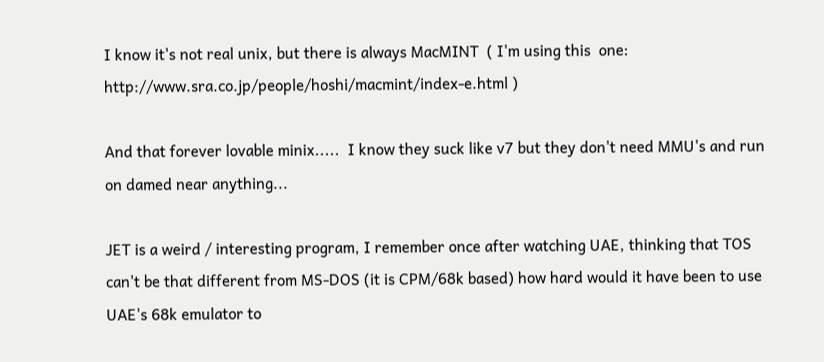I know it's not real unix, but there is always MacMINT  ( I'm using this  one: http://www.sra.co.jp/people/hoshi/macmint/index-e.html )

And that forever lovable minix.....  I know they suck like v7 but they don't need MMU's and run on damed near anything...

JET is a weird / interesting program, I remember once after watching UAE, thinking that TOS can't be that different from MS-DOS (it is CPM/68k based) how hard would it have been to use UAE's 68k emulator to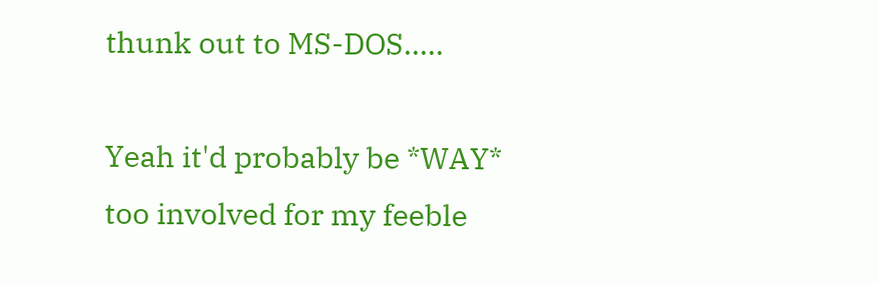thunk out to MS-DOS.....

Yeah it'd probably be *WAY* too involved for my feeble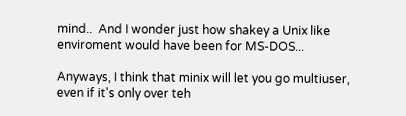mind..  And I wonder just how shakey a Unix like enviroment would have been for MS-DOS...

Anyways, I think that minix will let you go multiuser, even if it's only over teh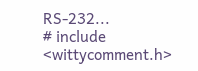RS-232...
# include <wittycomment.h>